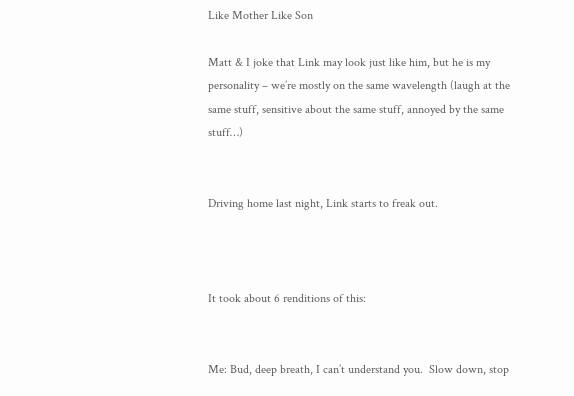Like Mother Like Son

Matt & I joke that Link may look just like him, but he is my personality – we’re mostly on the same wavelength (laugh at the same stuff, sensitive about the same stuff, annoyed by the same stuff…)


Driving home last night, Link starts to freak out.



It took about 6 renditions of this:


Me: Bud, deep breath, I can’t understand you.  Slow down, stop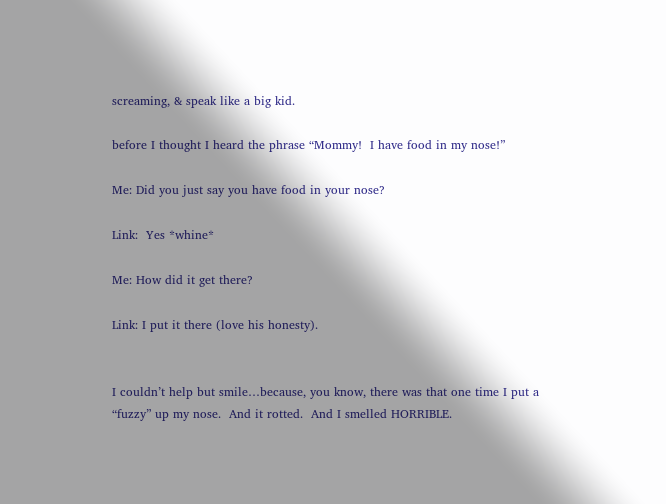screaming, & speak like a big kid.

before I thought I heard the phrase “Mommy!  I have food in my nose!”

Me: Did you just say you have food in your nose?

Link:  Yes *whine*

Me: How did it get there?

Link: I put it there (love his honesty).


I couldn’t help but smile…because, you know, there was that one time I put a “fuzzy” up my nose.  And it rotted.  And I smelled HORRIBLE.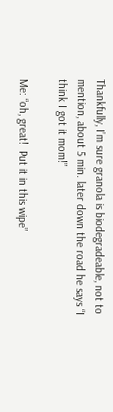Thankfully, I’m sure granola is biodegradeable, not to mention, about 5 min. later down the road he says “I think I got it mom!”

Me: “oh, great!  Put it in this wipe”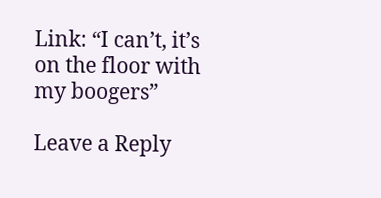Link: “I can’t, it’s on the floor with my boogers”

Leave a Reply